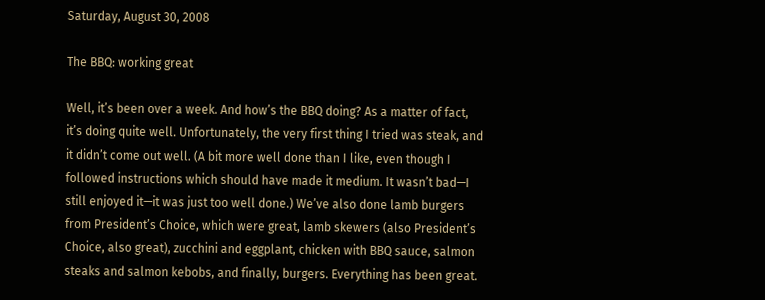Saturday, August 30, 2008

The BBQ: working great

Well, it’s been over a week. And how’s the BBQ doing? As a matter of fact, it’s doing quite well. Unfortunately, the very first thing I tried was steak, and it didn’t come out well. (A bit more well done than I like, even though I followed instructions which should have made it medium. It wasn’t bad—I still enjoyed it—it was just too well done.) We’ve also done lamb burgers from President’s Choice, which were great, lamb skewers (also President’s Choice, also great), zucchini and eggplant, chicken with BBQ sauce, salmon steaks and salmon kebobs, and finally, burgers. Everything has been great.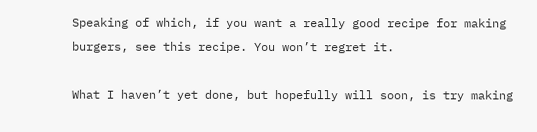Speaking of which, if you want a really good recipe for making burgers, see this recipe. You won’t regret it.

What I haven’t yet done, but hopefully will soon, is try making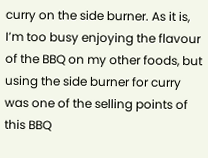curry on the side burner. As it is, I’m too busy enjoying the flavour of the BBQ on my other foods, but using the side burner for curry was one of the selling points of this BBQ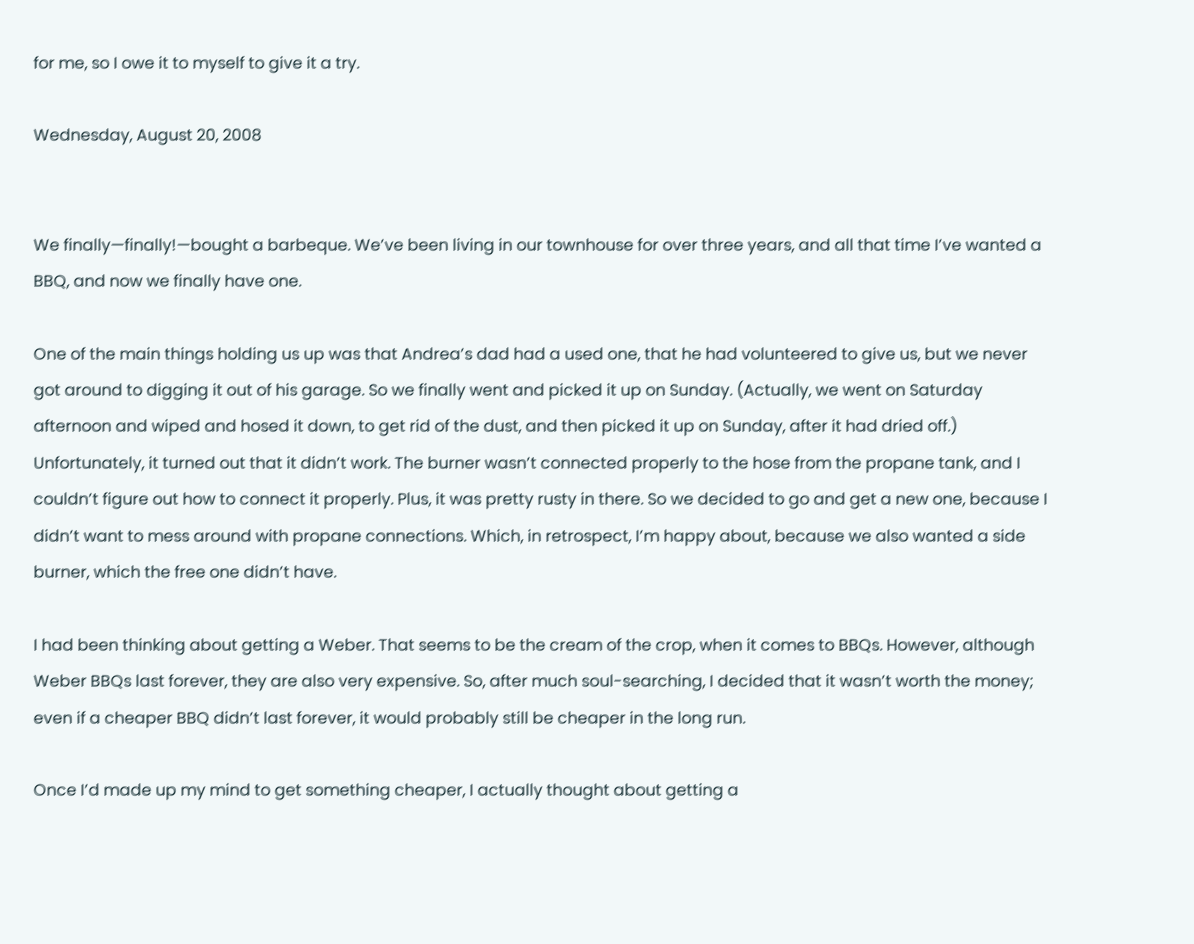for me, so I owe it to myself to give it a try.

Wednesday, August 20, 2008


We finally—finally!—bought a barbeque. We’ve been living in our townhouse for over three years, and all that time I’ve wanted a BBQ, and now we finally have one.

One of the main things holding us up was that Andrea’s dad had a used one, that he had volunteered to give us, but we never got around to digging it out of his garage. So we finally went and picked it up on Sunday. (Actually, we went on Saturday afternoon and wiped and hosed it down, to get rid of the dust, and then picked it up on Sunday, after it had dried off.) Unfortunately, it turned out that it didn’t work. The burner wasn’t connected properly to the hose from the propane tank, and I couldn’t figure out how to connect it properly. Plus, it was pretty rusty in there. So we decided to go and get a new one, because I didn’t want to mess around with propane connections. Which, in retrospect, I’m happy about, because we also wanted a side burner, which the free one didn’t have.

I had been thinking about getting a Weber. That seems to be the cream of the crop, when it comes to BBQs. However, although Weber BBQs last forever, they are also very expensive. So, after much soul-searching, I decided that it wasn’t worth the money; even if a cheaper BBQ didn’t last forever, it would probably still be cheaper in the long run.

Once I’d made up my mind to get something cheaper, I actually thought about getting a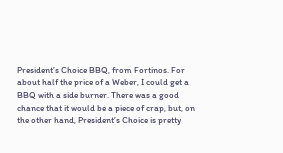President’s Choice BBQ, from Fortinos. For about half the price of a Weber, I could get a BBQ with a side burner. There was a good chance that it would be a piece of crap, but, on the other hand, President’s Choice is pretty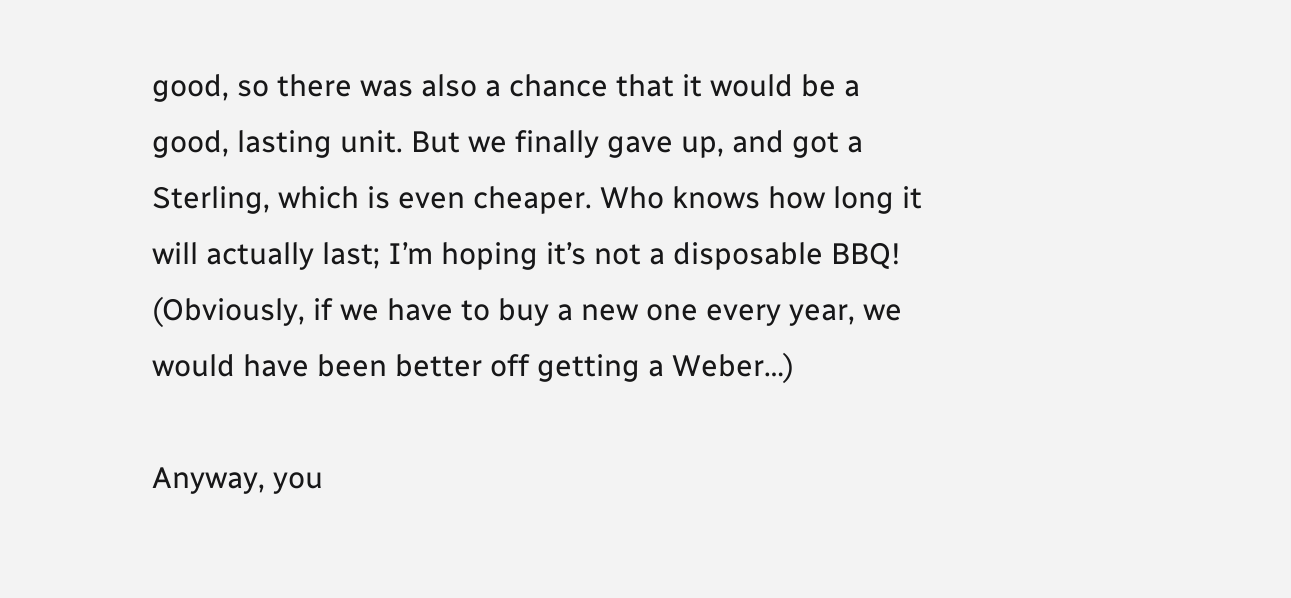good, so there was also a chance that it would be a good, lasting unit. But we finally gave up, and got a Sterling, which is even cheaper. Who knows how long it will actually last; I’m hoping it’s not a disposable BBQ! (Obviously, if we have to buy a new one every year, we would have been better off getting a Weber…)

Anyway, you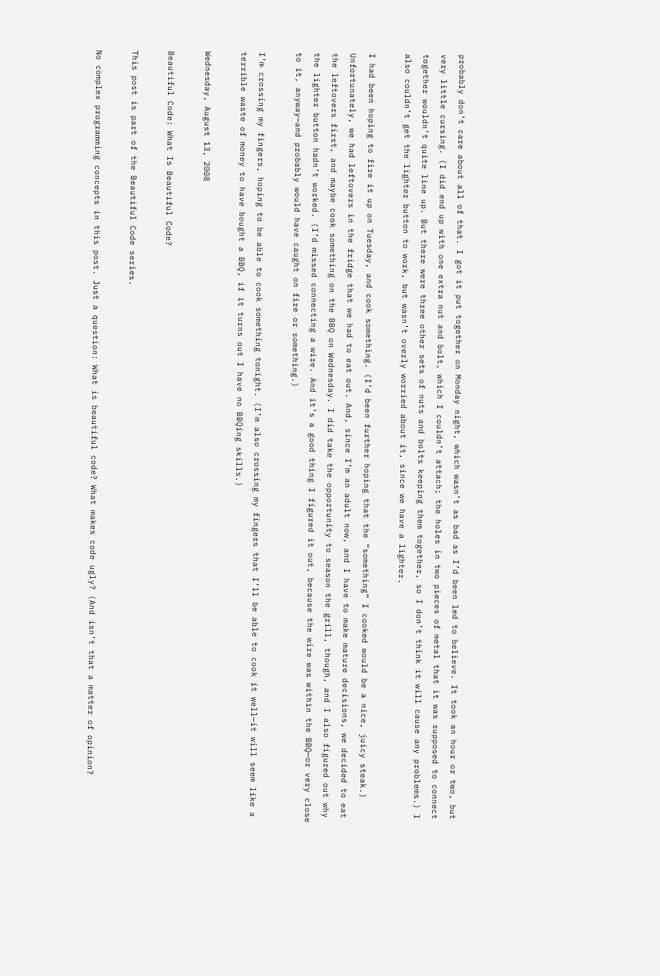probably don’t care about all of that. I got it put together on Monday night, which wasn’t as bad as I’d been led to believe. It took an hour or two, but very little cursing. (I did end up with one extra nut and bolt, which I couldn’t attach; the holes in two pieces of metal that it was supposed to connect together wouldn’t quite line up. But there were three other sets of nuts and bolts keeping them together, so I don’t think it will cause any problems.) I also couldn’t get the lighter button to work, but wasn’t overly worried about it, since we have a lighter.

I had been hoping to fire it up on Tuesday, and cook something. (I’d been further hoping that the “something” I cooked would be a nice, juicy steak.) Unfortunately, we had leftovers in the fridge that we had to eat out. And, since I’m an adult now, and I have to make mature decisions, we decided to eat the leftovers first, and maybe cook something on the BBQ on Wednesday. I did take the opportunity to season the grill, though, and I also figured out why the lighter button hadn’t worked. (I’d missed connecting a wire. And it’s a good thing I figured it out, because the wire was within the BBQ—or very close to it, anyway—and probably would have caught on fire or something.)

I’m crossing my fingers, hoping to be able to cook something tonight. (I’m also crossing my fingers that I’ll be able to cook it well—it will seem like a terrible waste of money to have bought a BBQ, if it turns out I have no BBQing skills.)

Wednesday, August 13, 2008

Beautiful Code: What Is Beautiful Code?

This post is part of the Beautiful Code series.

No complex programming concepts in this post. Just a question: What is beautiful code? What makes code ugly? (And isn’t that a matter of opinion?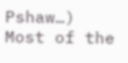Pshaw…) Most of the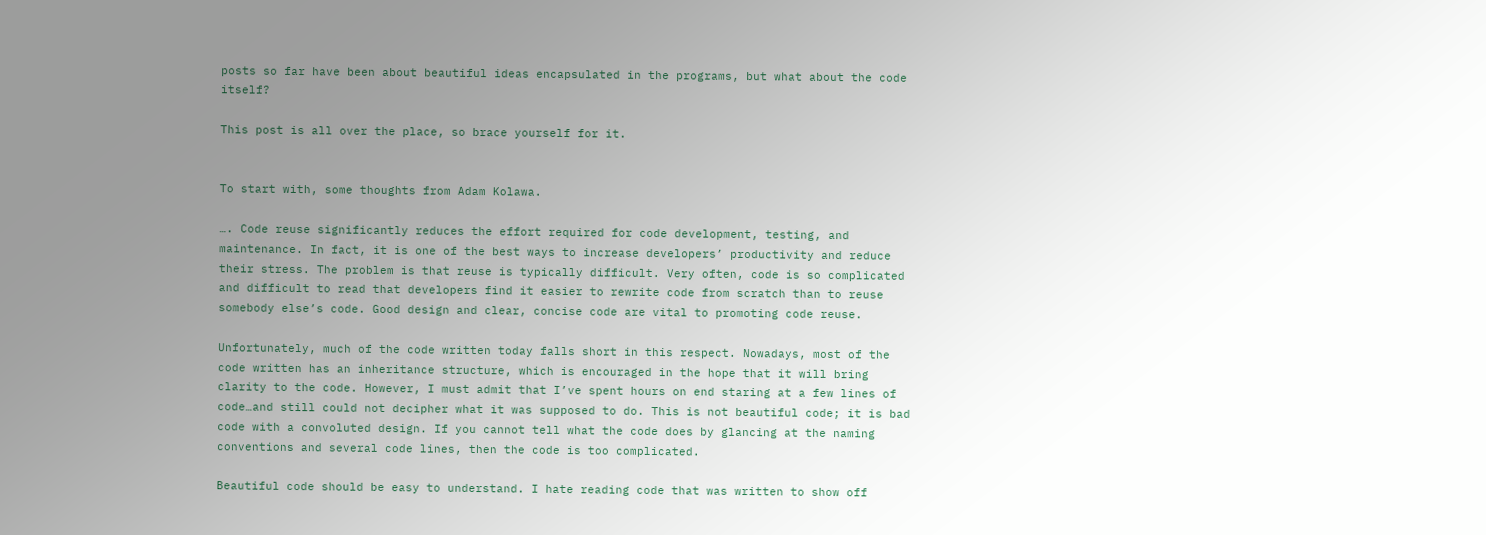posts so far have been about beautiful ideas encapsulated in the programs, but what about the code itself?

This post is all over the place, so brace yourself for it.


To start with, some thoughts from Adam Kolawa.

…. Code reuse significantly reduces the effort required for code development, testing, and maintenance. In fact, it is one of the best ways to increase developers’ productivity and reduce their stress. The problem is that reuse is typically difficult. Very often, code is so complicated and difficult to read that developers find it easier to rewrite code from scratch than to reuse somebody else’s code. Good design and clear, concise code are vital to promoting code reuse.

Unfortunately, much of the code written today falls short in this respect. Nowadays, most of the code written has an inheritance structure, which is encouraged in the hope that it will bring clarity to the code. However, I must admit that I’ve spent hours on end staring at a few lines of code…and still could not decipher what it was supposed to do. This is not beautiful code; it is bad code with a convoluted design. If you cannot tell what the code does by glancing at the naming conventions and several code lines, then the code is too complicated.

Beautiful code should be easy to understand. I hate reading code that was written to show off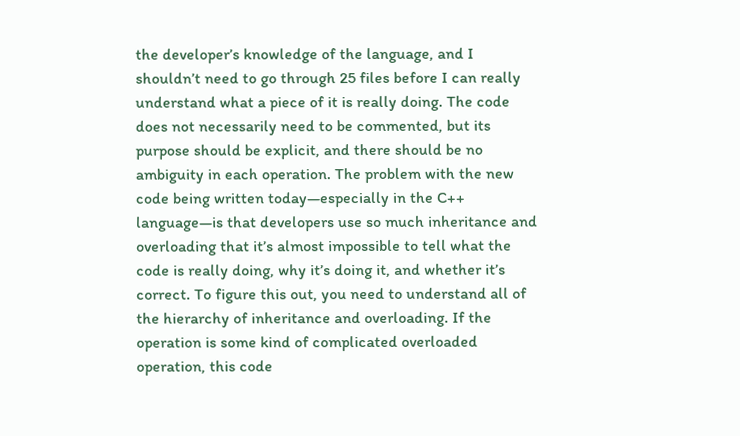the developer’s knowledge of the language, and I shouldn’t need to go through 25 files before I can really understand what a piece of it is really doing. The code does not necessarily need to be commented, but its purpose should be explicit, and there should be no ambiguity in each operation. The problem with the new code being written today—especially in the C++ language—is that developers use so much inheritance and overloading that it’s almost impossible to tell what the code is really doing, why it’s doing it, and whether it’s correct. To figure this out, you need to understand all of the hierarchy of inheritance and overloading. If the operation is some kind of complicated overloaded operation, this code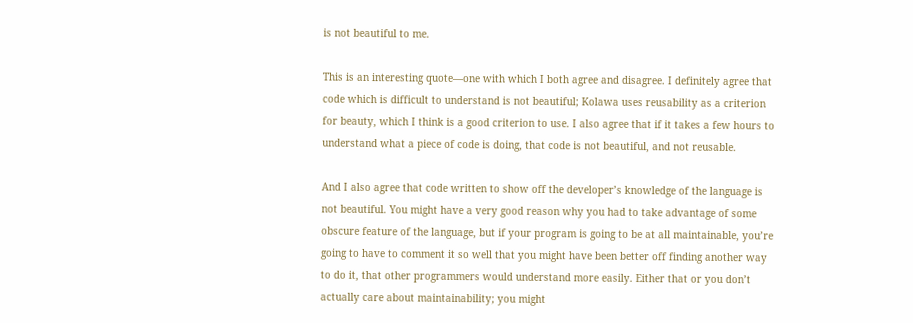is not beautiful to me.

This is an interesting quote—one with which I both agree and disagree. I definitely agree that code which is difficult to understand is not beautiful; Kolawa uses reusability as a criterion for beauty, which I think is a good criterion to use. I also agree that if it takes a few hours to understand what a piece of code is doing, that code is not beautiful, and not reusable.

And I also agree that code written to show off the developer’s knowledge of the language is not beautiful. You might have a very good reason why you had to take advantage of some obscure feature of the language, but if your program is going to be at all maintainable, you’re going to have to comment it so well that you might have been better off finding another way to do it, that other programmers would understand more easily. Either that or you don’t actually care about maintainability; you might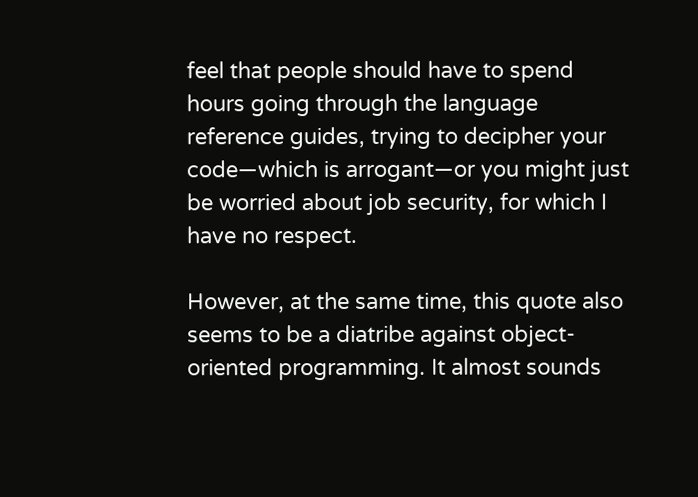feel that people should have to spend hours going through the language reference guides, trying to decipher your code—which is arrogant—or you might just be worried about job security, for which I have no respect.

However, at the same time, this quote also seems to be a diatribe against object-oriented programming. It almost sounds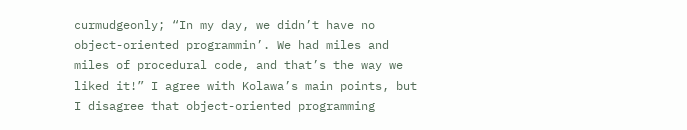curmudgeonly; “In my day, we didn’t have no object-oriented programmin’. We had miles and miles of procedural code, and that’s the way we liked it!” I agree with Kolawa’s main points, but I disagree that object-oriented programming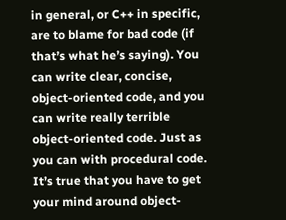in general, or C++ in specific, are to blame for bad code (if that’s what he’s saying). You can write clear, concise, object-oriented code, and you can write really terrible object-oriented code. Just as you can with procedural code. It’s true that you have to get your mind around object-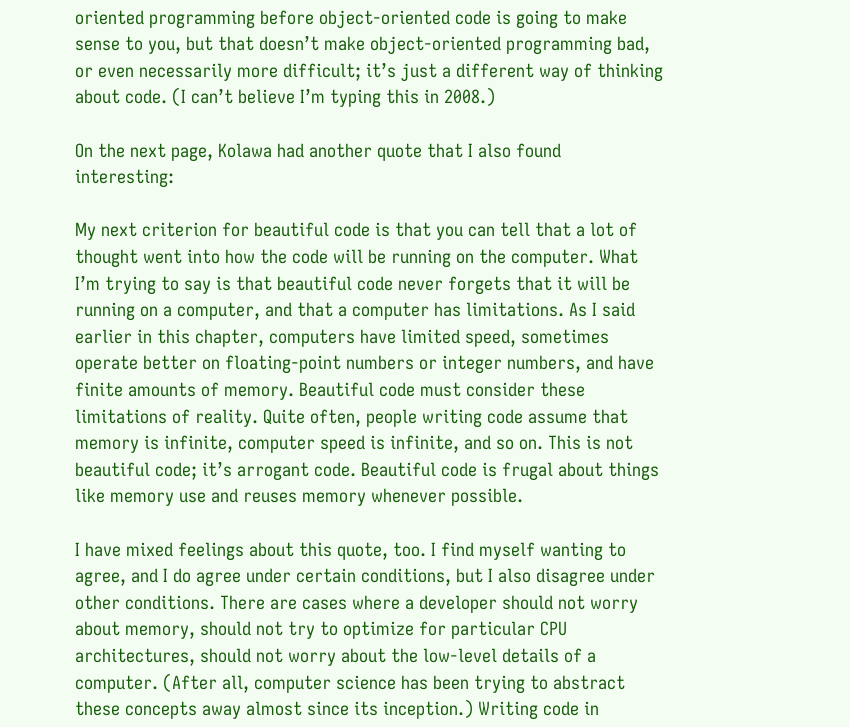oriented programming before object-oriented code is going to make sense to you, but that doesn’t make object-oriented programming bad, or even necessarily more difficult; it’s just a different way of thinking about code. (I can’t believe I’m typing this in 2008.)

On the next page, Kolawa had another quote that I also found interesting:

My next criterion for beautiful code is that you can tell that a lot of thought went into how the code will be running on the computer. What I’m trying to say is that beautiful code never forgets that it will be running on a computer, and that a computer has limitations. As I said earlier in this chapter, computers have limited speed, sometimes operate better on floating-point numbers or integer numbers, and have finite amounts of memory. Beautiful code must consider these limitations of reality. Quite often, people writing code assume that memory is infinite, computer speed is infinite, and so on. This is not beautiful code; it’s arrogant code. Beautiful code is frugal about things like memory use and reuses memory whenever possible.

I have mixed feelings about this quote, too. I find myself wanting to agree, and I do agree under certain conditions, but I also disagree under other conditions. There are cases where a developer should not worry about memory, should not try to optimize for particular CPU architectures, should not worry about the low-level details of a computer. (After all, computer science has been trying to abstract these concepts away almost since its inception.) Writing code in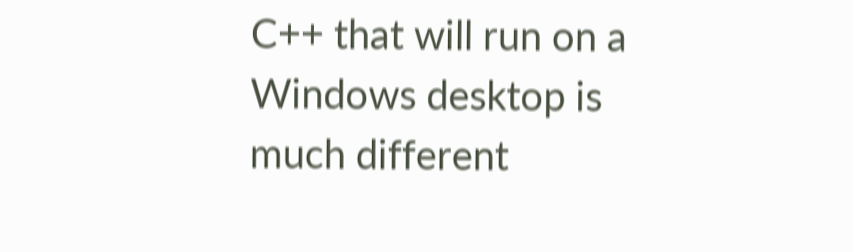C++ that will run on a Windows desktop is much different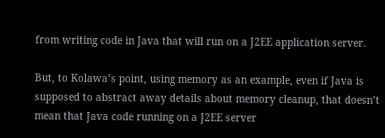from writing code in Java that will run on a J2EE application server.

But, to Kolawa’s point, using memory as an example, even if Java is supposed to abstract away details about memory cleanup, that doesn’t mean that Java code running on a J2EE server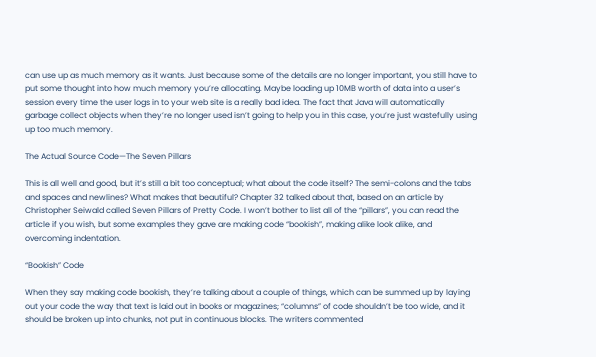can use up as much memory as it wants. Just because some of the details are no longer important, you still have to put some thought into how much memory you’re allocating. Maybe loading up 10MB worth of data into a user’s session every time the user logs in to your web site is a really bad idea. The fact that Java will automatically garbage collect objects when they’re no longer used isn’t going to help you in this case, you’re just wastefully using up too much memory.

The Actual Source Code—The Seven Pillars

This is all well and good, but it’s still a bit too conceptual; what about the code itself? The semi-colons and the tabs and spaces and newlines? What makes that beautiful? Chapter 32 talked about that, based on an article by Christopher Seiwald called Seven Pillars of Pretty Code. I won’t bother to list all of the “pillars”, you can read the article if you wish, but some examples they gave are making code “bookish”, making alike look alike, and overcoming indentation.

“Bookish” Code

When they say making code bookish, they’re talking about a couple of things, which can be summed up by laying out your code the way that text is laid out in books or magazines; “columns” of code shouldn’t be too wide, and it should be broken up into chunks, not put in continuous blocks. The writers commented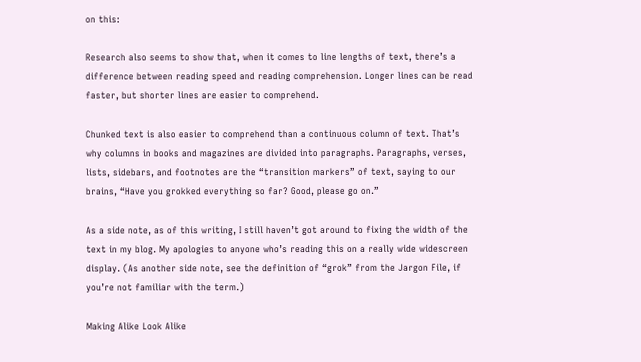on this:

Research also seems to show that, when it comes to line lengths of text, there’s a difference between reading speed and reading comprehension. Longer lines can be read faster, but shorter lines are easier to comprehend.

Chunked text is also easier to comprehend than a continuous column of text. That’s why columns in books and magazines are divided into paragraphs. Paragraphs, verses, lists, sidebars, and footnotes are the “transition markers” of text, saying to our brains, “Have you grokked everything so far? Good, please go on.”

As a side note, as of this writing, I still haven’t got around to fixing the width of the text in my blog. My apologies to anyone who’s reading this on a really wide widescreen display. (As another side note, see the definition of “grok” from the Jargon File, if you’re not familiar with the term.)

Making Alike Look Alike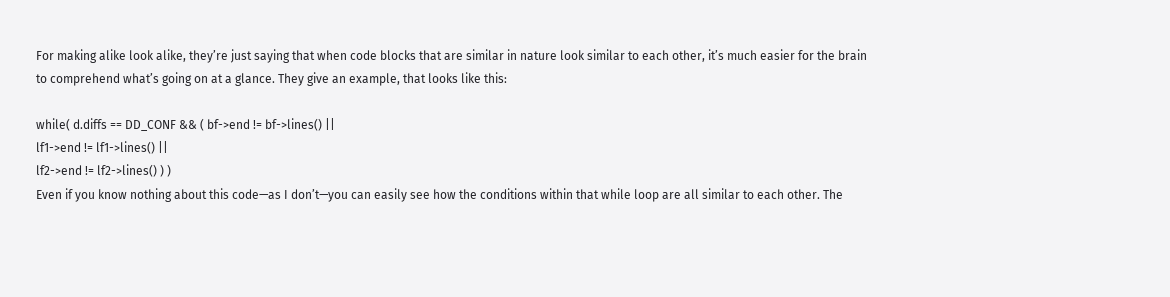For making alike look alike, they’re just saying that when code blocks that are similar in nature look similar to each other, it’s much easier for the brain to comprehend what’s going on at a glance. They give an example, that looks like this:

while( d.diffs == DD_CONF && ( bf->end != bf->lines() ||
lf1->end != lf1->lines() ||
lf2->end != lf2->lines() ) )
Even if you know nothing about this code—as I don’t—you can easily see how the conditions within that while loop are all similar to each other. The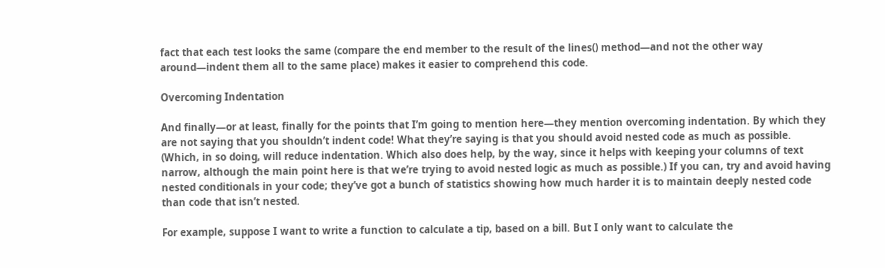fact that each test looks the same (compare the end member to the result of the lines() method—and not the other way around—indent them all to the same place) makes it easier to comprehend this code.

Overcoming Indentation

And finally—or at least, finally for the points that I’m going to mention here—they mention overcoming indentation. By which they are not saying that you shouldn’t indent code! What they’re saying is that you should avoid nested code as much as possible. (Which, in so doing, will reduce indentation. Which also does help, by the way, since it helps with keeping your columns of text narrow, although the main point here is that we’re trying to avoid nested logic as much as possible.) If you can, try and avoid having nested conditionals in your code; they’ve got a bunch of statistics showing how much harder it is to maintain deeply nested code than code that isn’t nested.

For example, suppose I want to write a function to calculate a tip, based on a bill. But I only want to calculate the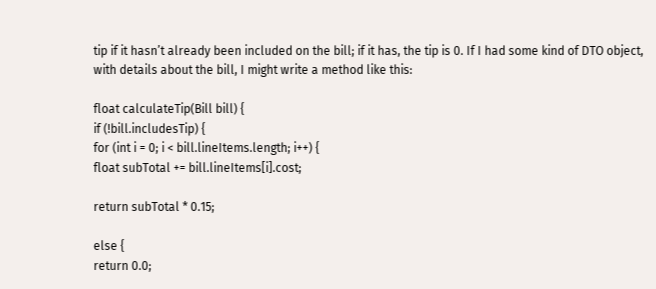tip if it hasn’t already been included on the bill; if it has, the tip is 0. If I had some kind of DTO object, with details about the bill, I might write a method like this:

float calculateTip(Bill bill) {
if (!bill.includesTip) {
for (int i = 0; i < bill.lineItems.length; i++) {
float subTotal += bill.lineItems[i].cost;

return subTotal * 0.15;

else {
return 0.0;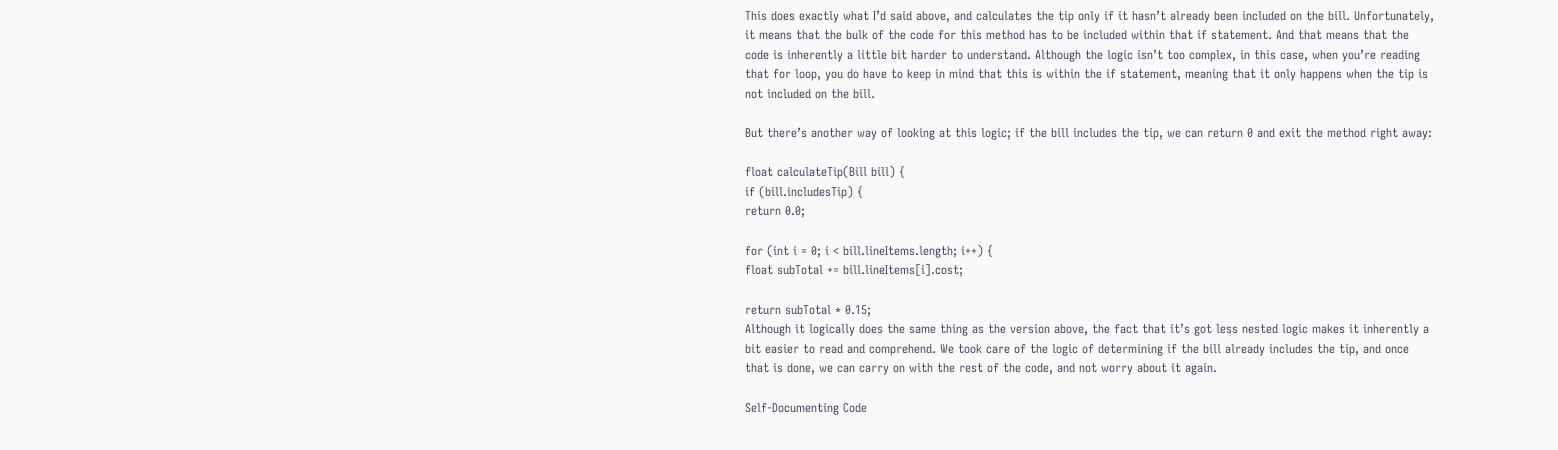This does exactly what I’d said above, and calculates the tip only if it hasn’t already been included on the bill. Unfortunately, it means that the bulk of the code for this method has to be included within that if statement. And that means that the code is inherently a little bit harder to understand. Although the logic isn’t too complex, in this case, when you’re reading that for loop, you do have to keep in mind that this is within the if statement, meaning that it only happens when the tip is not included on the bill.

But there’s another way of looking at this logic; if the bill includes the tip, we can return 0 and exit the method right away:

float calculateTip(Bill bill) {
if (bill.includesTip) {
return 0.0;

for (int i = 0; i < bill.lineItems.length; i++) {
float subTotal += bill.lineItems[i].cost;

return subTotal * 0.15;
Although it logically does the same thing as the version above, the fact that it’s got less nested logic makes it inherently a bit easier to read and comprehend. We took care of the logic of determining if the bill already includes the tip, and once that is done, we can carry on with the rest of the code, and not worry about it again.

Self-Documenting Code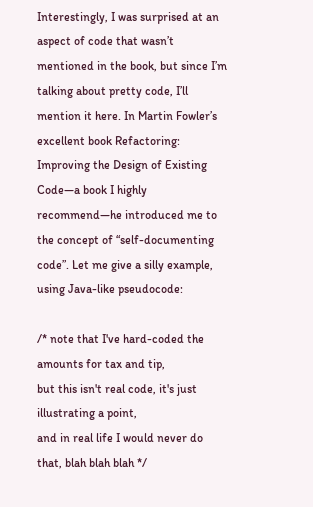Interestingly, I was surprised at an aspect of code that wasn’t mentioned in the book, but since I’m talking about pretty code, I’ll mention it here. In Martin Fowler’s excellent book Refactoring: Improving the Design of Existing Code—a book I highly recommend—he introduced me to the concept of “self-documenting code”. Let me give a silly example, using Java-like pseudocode:

/* note that I've hard-coded the amounts for tax and tip,
but this isn't real code, it's just illustrating a point,
and in real life I would never do that, blah blah blah */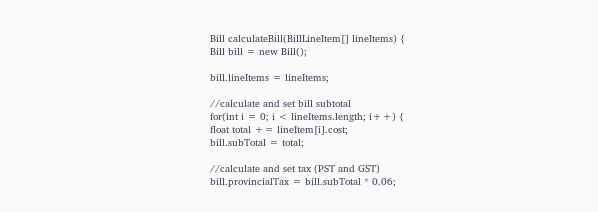Bill calculateBill(BillLineItem[] lineItems) {
Bill bill = new Bill();

bill.lineItems = lineItems;

//calculate and set bill subtotal
for(int i = 0; i < lineItems.length; i++) {
float total += lineItem[i].cost;
bill.subTotal = total;

//calculate and set tax (PST and GST)
bill.provincialTax = bill.subTotal * 0.06;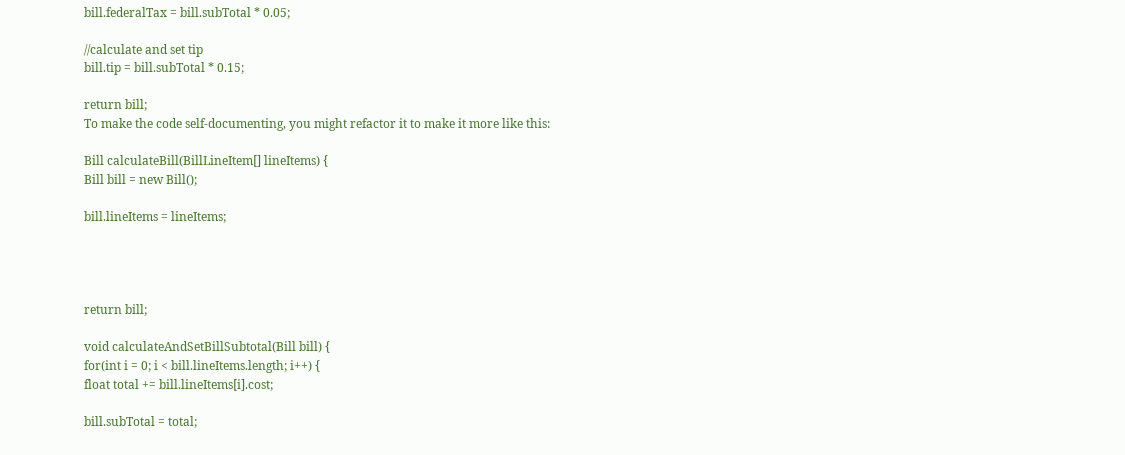bill.federalTax = bill.subTotal * 0.05;

//calculate and set tip
bill.tip = bill.subTotal * 0.15;

return bill;
To make the code self-documenting, you might refactor it to make it more like this:

Bill calculateBill(BillLineItem[] lineItems) {
Bill bill = new Bill();

bill.lineItems = lineItems;




return bill;

void calculateAndSetBillSubtotal(Bill bill) {
for(int i = 0; i < bill.lineItems.length; i++) {
float total += bill.lineItems[i].cost;

bill.subTotal = total;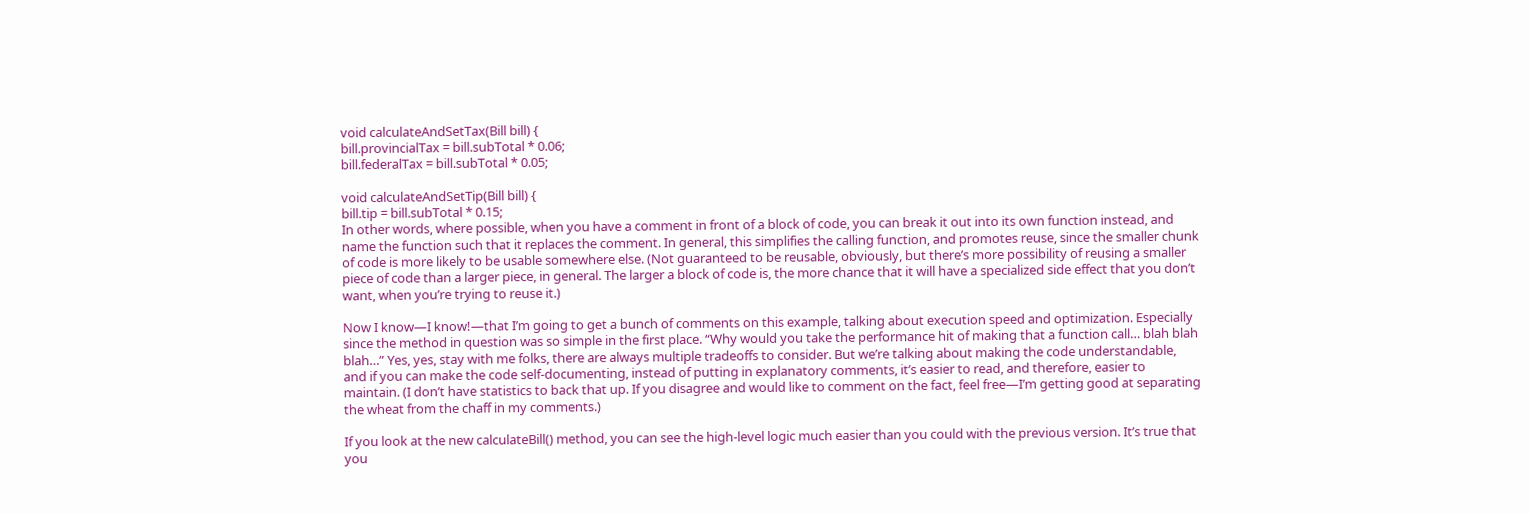void calculateAndSetTax(Bill bill) {
bill.provincialTax = bill.subTotal * 0.06;
bill.federalTax = bill.subTotal * 0.05;

void calculateAndSetTip(Bill bill) {
bill.tip = bill.subTotal * 0.15;
In other words, where possible, when you have a comment in front of a block of code, you can break it out into its own function instead, and name the function such that it replaces the comment. In general, this simplifies the calling function, and promotes reuse, since the smaller chunk of code is more likely to be usable somewhere else. (Not guaranteed to be reusable, obviously, but there’s more possibility of reusing a smaller piece of code than a larger piece, in general. The larger a block of code is, the more chance that it will have a specialized side effect that you don’t want, when you’re trying to reuse it.)

Now I know—I know!—that I’m going to get a bunch of comments on this example, talking about execution speed and optimization. Especially since the method in question was so simple in the first place. “Why would you take the performance hit of making that a function call… blah blah blah…” Yes, yes, stay with me folks, there are always multiple tradeoffs to consider. But we’re talking about making the code understandable, and if you can make the code self-documenting, instead of putting in explanatory comments, it’s easier to read, and therefore, easier to maintain. (I don’t have statistics to back that up. If you disagree and would like to comment on the fact, feel free—I’m getting good at separating the wheat from the chaff in my comments.)

If you look at the new calculateBill() method, you can see the high-level logic much easier than you could with the previous version. It’s true that you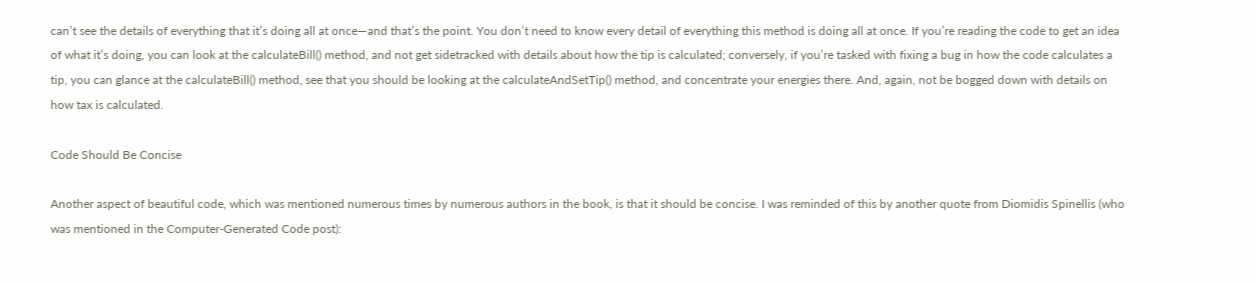can’t see the details of everything that it’s doing all at once—and that’s the point. You don’t need to know every detail of everything this method is doing all at once. If you’re reading the code to get an idea of what it’s doing, you can look at the calculateBill() method, and not get sidetracked with details about how the tip is calculated; conversely, if you’re tasked with fixing a bug in how the code calculates a tip, you can glance at the calculateBill() method, see that you should be looking at the calculateAndSetTip() method, and concentrate your energies there. And, again, not be bogged down with details on how tax is calculated.

Code Should Be Concise

Another aspect of beautiful code, which was mentioned numerous times by numerous authors in the book, is that it should be concise. I was reminded of this by another quote from Diomidis Spinellis (who was mentioned in the Computer-Generated Code post):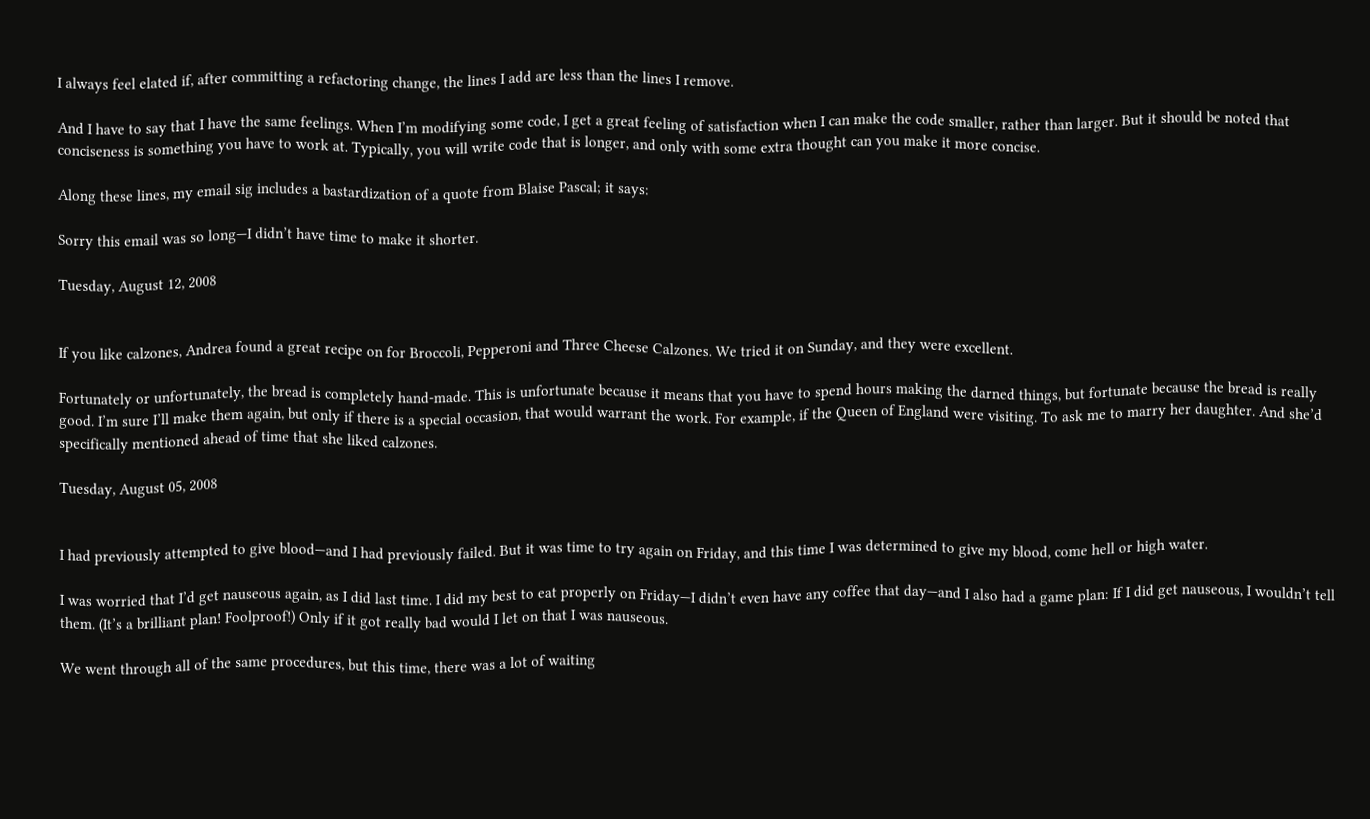I always feel elated if, after committing a refactoring change, the lines I add are less than the lines I remove.

And I have to say that I have the same feelings. When I’m modifying some code, I get a great feeling of satisfaction when I can make the code smaller, rather than larger. But it should be noted that conciseness is something you have to work at. Typically, you will write code that is longer, and only with some extra thought can you make it more concise.

Along these lines, my email sig includes a bastardization of a quote from Blaise Pascal; it says:

Sorry this email was so long—I didn’t have time to make it shorter.

Tuesday, August 12, 2008


If you like calzones, Andrea found a great recipe on for Broccoli, Pepperoni and Three Cheese Calzones. We tried it on Sunday, and they were excellent.

Fortunately or unfortunately, the bread is completely hand-made. This is unfortunate because it means that you have to spend hours making the darned things, but fortunate because the bread is really good. I’m sure I’ll make them again, but only if there is a special occasion, that would warrant the work. For example, if the Queen of England were visiting. To ask me to marry her daughter. And she’d specifically mentioned ahead of time that she liked calzones.

Tuesday, August 05, 2008


I had previously attempted to give blood—and I had previously failed. But it was time to try again on Friday, and this time I was determined to give my blood, come hell or high water.

I was worried that I’d get nauseous again, as I did last time. I did my best to eat properly on Friday—I didn’t even have any coffee that day—and I also had a game plan: If I did get nauseous, I wouldn’t tell them. (It’s a brilliant plan! Foolproof!) Only if it got really bad would I let on that I was nauseous.

We went through all of the same procedures, but this time, there was a lot of waiting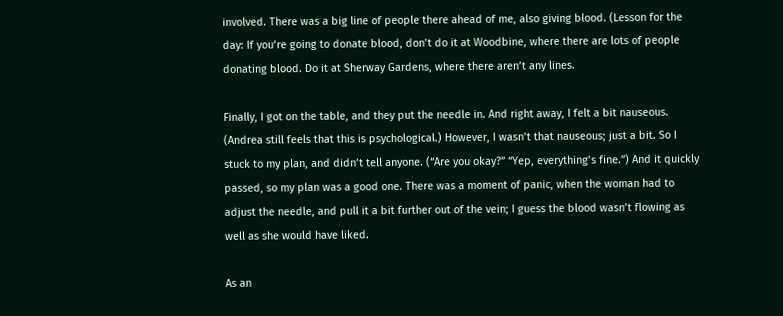involved. There was a big line of people there ahead of me, also giving blood. (Lesson for the day: If you’re going to donate blood, don’t do it at Woodbine, where there are lots of people donating blood. Do it at Sherway Gardens, where there aren’t any lines.

Finally, I got on the table, and they put the needle in. And right away, I felt a bit nauseous. (Andrea still feels that this is psychological.) However, I wasn’t that nauseous; just a bit. So I stuck to my plan, and didn’t tell anyone. (“Are you okay?” “Yep, everything’s fine.”) And it quickly passed, so my plan was a good one. There was a moment of panic, when the woman had to adjust the needle, and pull it a bit further out of the vein; I guess the blood wasn’t flowing as well as she would have liked.

As an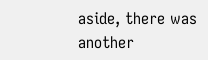aside, there was another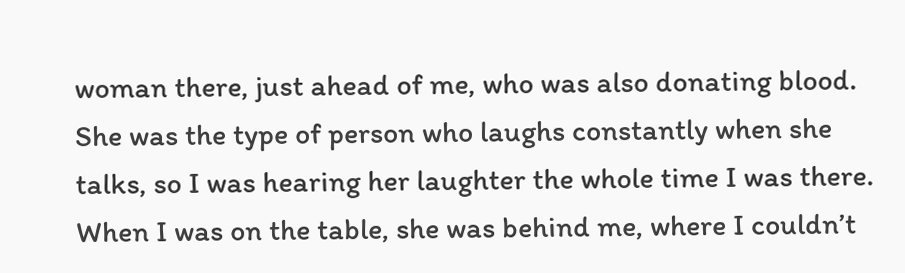woman there, just ahead of me, who was also donating blood. She was the type of person who laughs constantly when she talks, so I was hearing her laughter the whole time I was there. When I was on the table, she was behind me, where I couldn’t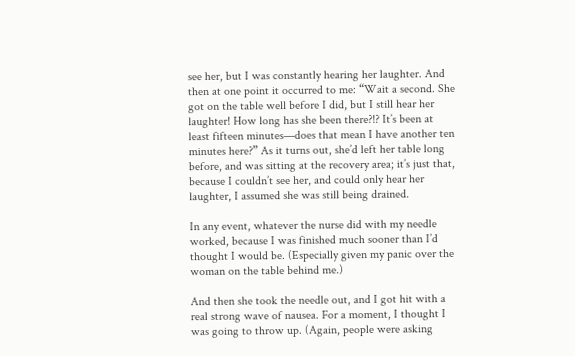see her, but I was constantly hearing her laughter. And then at one point it occurred to me: “Wait a second. She got on the table well before I did, but I still hear her laughter! How long has she been there?!? It’s been at least fifteen minutes—does that mean I have another ten minutes here?” As it turns out, she’d left her table long before, and was sitting at the recovery area; it’s just that, because I couldn’t see her, and could only hear her laughter, I assumed she was still being drained.

In any event, whatever the nurse did with my needle worked, because I was finished much sooner than I’d thought I would be. (Especially given my panic over the woman on the table behind me.)

And then she took the needle out, and I got hit with a real strong wave of nausea. For a moment, I thought I was going to throw up. (Again, people were asking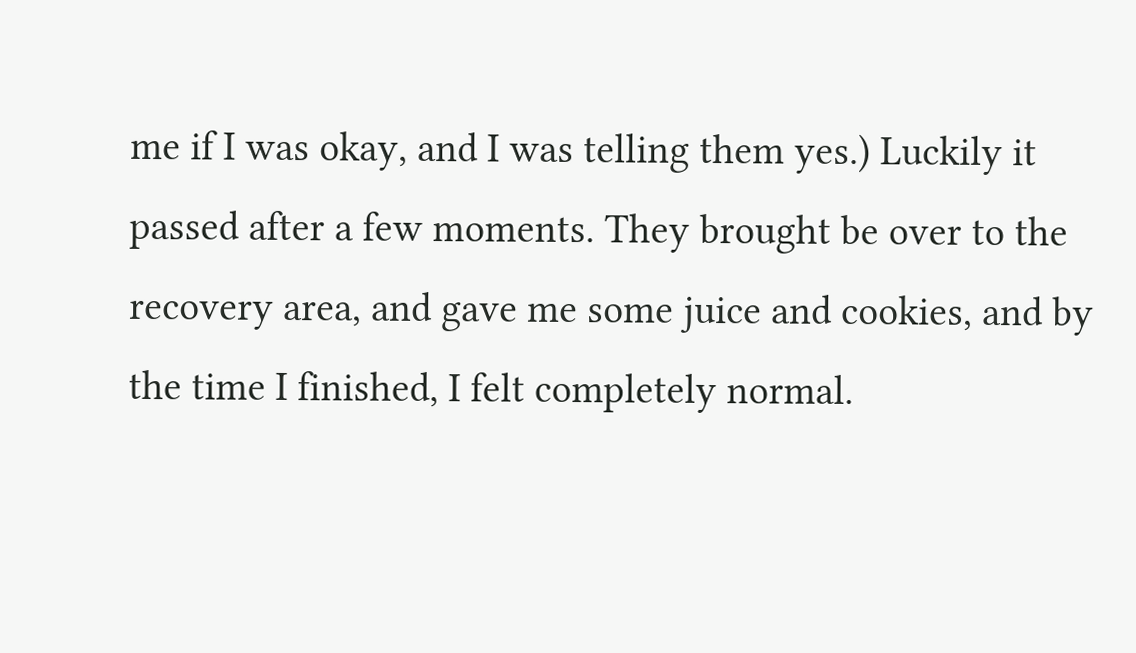me if I was okay, and I was telling them yes.) Luckily it passed after a few moments. They brought be over to the recovery area, and gave me some juice and cookies, and by the time I finished, I felt completely normal.